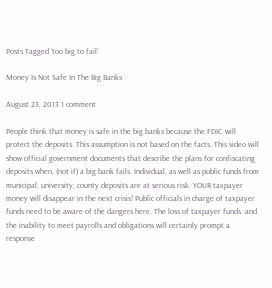Posts Tagged ‘too big to fail’

Money Is Not Safe In The Big Banks

August 23, 2013 1 comment

People think that money is safe in the big banks because the FDIC will protect the deposits. This assumption is not based on the facts. This video will show official government documents that describe the plans for confiscating deposits when, (not if) a big bank fails. Individual, as well as public funds from municipal, university, county deposits are at serious risk. YOUR taxpayer money will disappear in the next crisis! Public officials in charge of taxpayer funds need to be aware of the dangers here. The loss of taxpayer funds  and the inability to meet payrolls and obligations will certainly prompt a response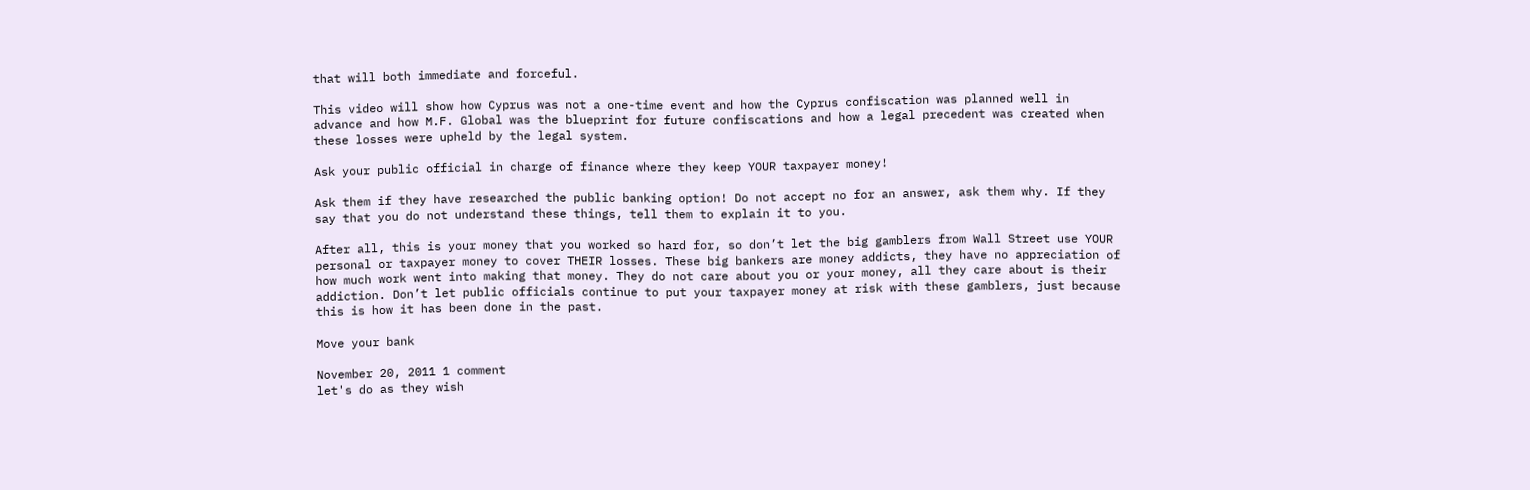that will both immediate and forceful.

This video will show how Cyprus was not a one-time event and how the Cyprus confiscation was planned well in advance and how M.F. Global was the blueprint for future confiscations and how a legal precedent was created when these losses were upheld by the legal system.

Ask your public official in charge of finance where they keep YOUR taxpayer money!

Ask them if they have researched the public banking option! Do not accept no for an answer, ask them why. If they say that you do not understand these things, tell them to explain it to you.

After all, this is your money that you worked so hard for, so don’t let the big gamblers from Wall Street use YOUR personal or taxpayer money to cover THEIR losses. These big bankers are money addicts, they have no appreciation of how much work went into making that money. They do not care about you or your money, all they care about is their addiction. Don’t let public officials continue to put your taxpayer money at risk with these gamblers, just because this is how it has been done in the past.

Move your bank

November 20, 2011 1 comment
let's do as they wish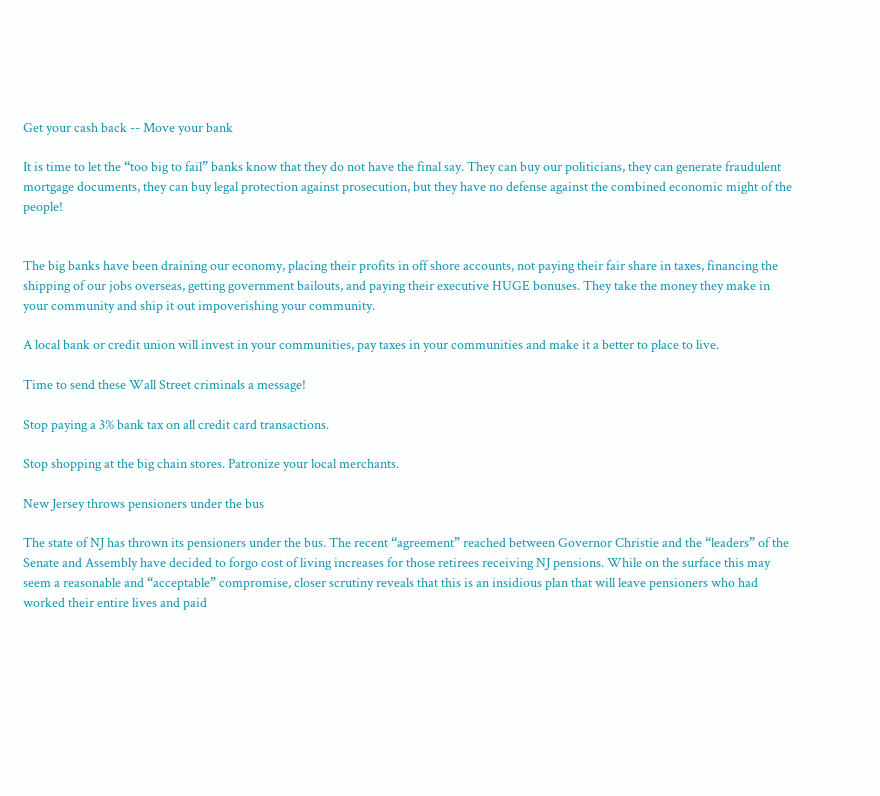Get your cash back -- Move your bank

It is time to let the “too big to fail” banks know that they do not have the final say. They can buy our politicians, they can generate fraudulent mortgage documents, they can buy legal protection against prosecution, but they have no defense against the combined economic might of the people!


The big banks have been draining our economy, placing their profits in off shore accounts, not paying their fair share in taxes, financing the shipping of our jobs overseas, getting government bailouts, and paying their executive HUGE bonuses. They take the money they make in your community and ship it out impoverishing your community.

A local bank or credit union will invest in your communities, pay taxes in your communities and make it a better to place to live.

Time to send these Wall Street criminals a message!

Stop paying a 3% bank tax on all credit card transactions.

Stop shopping at the big chain stores. Patronize your local merchants.

New Jersey throws pensioners under the bus

The state of NJ has thrown its pensioners under the bus. The recent “agreement” reached between Governor Christie and the “leaders” of the Senate and Assembly have decided to forgo cost of living increases for those retirees receiving NJ pensions. While on the surface this may seem a reasonable and “acceptable” compromise, closer scrutiny reveals that this is an insidious plan that will leave pensioners who had worked their entire lives and paid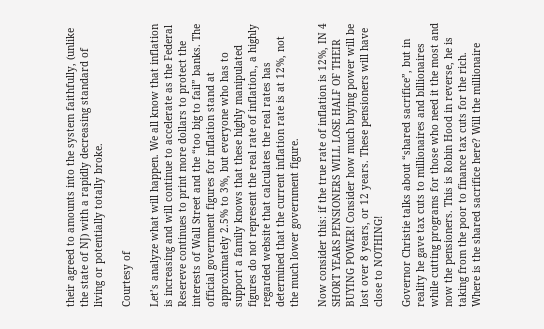their agreed to amounts into the system faithfully, (unlike the state of NJ) with a rapidly decreasing standard of living or potentially totally broke.

Courtesy of

Let’s analyze what will happen. We all know that inflation is increasing and will continue to accelerate as the Federal Resereve continues to print more dollars to protect the interests of Wall Street and the “too big to fail” banks. The official government figures for inflation stand at approximately 2.5% to 3%, but everyone who has to support a family knows that these highly manipulated figures do not represent the real rate of inflation., a highly regarded website that calculates the real rates has determined that the current inflation rate is at 12%, not the much lower government figure.

Now consider this: if the true rate of inflation is 12%, IN 4 SHORT YEARS PENSIONERS WILL LOSE HALF OF THEIR BUYING POWER! Consider how much buying power will be lost over 8 years, or 12 years. These pensioners will have close to NOTHING!

Governor Christie talks about “shared sacrifice”, but in reality he gave tax cuts to millionaires and billionaires while cutting programs for those who need it the most and now the pensioners. This is Robin Hood in reverse, he is taking from the poor to finance tax cuts for the rich. Where is the shared sacrifice here? Will the millionaire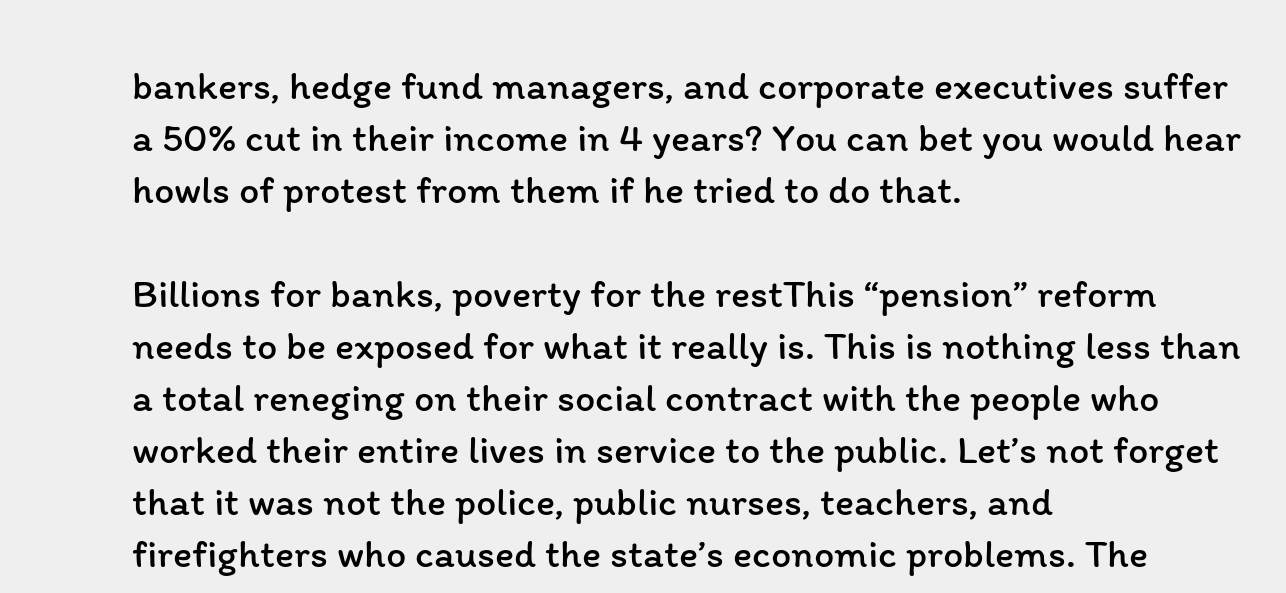bankers, hedge fund managers, and corporate executives suffer a 50% cut in their income in 4 years? You can bet you would hear howls of protest from them if he tried to do that.

Billions for banks, poverty for the restThis “pension” reform needs to be exposed for what it really is. This is nothing less than a total reneging on their social contract with the people who worked their entire lives in service to the public. Let’s not forget that it was not the police, public nurses, teachers, and firefighters who caused the state’s economic problems. The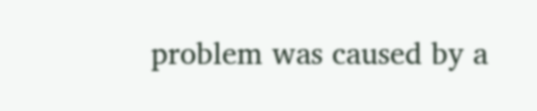problem was caused by a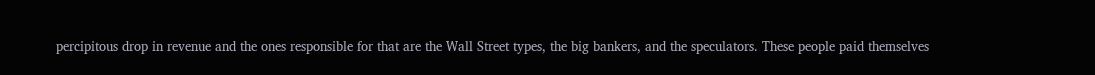percipitous drop in revenue and the ones responsible for that are the Wall Street types, the big bankers, and the speculators. These people paid themselves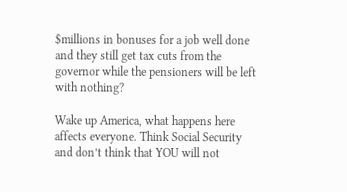$millions in bonuses for a job well done and they still get tax cuts from the governor while the pensioners will be left with nothing?

Wake up America, what happens here affects everyone. Think Social Security and don’t think that YOU will not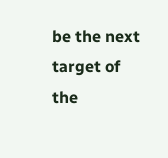be the next target of the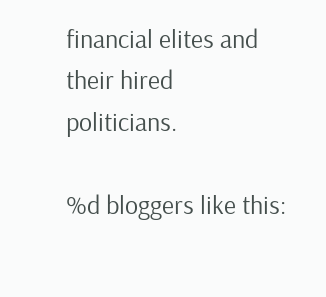financial elites and their hired politicians.

%d bloggers like this: